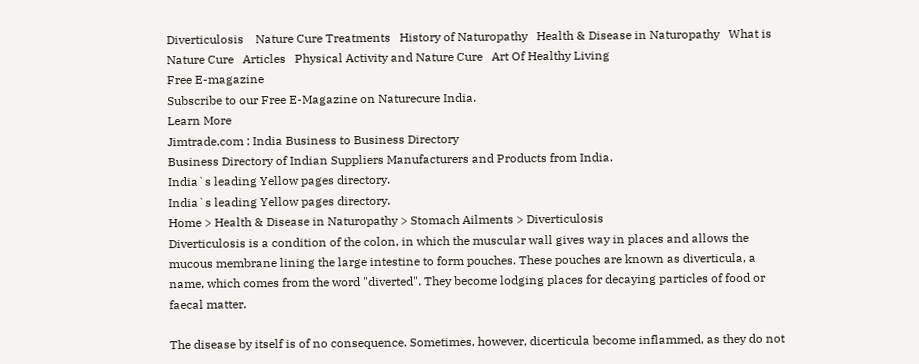Diverticulosis    Nature Cure Treatments   History of Naturopathy   Health & Disease in Naturopathy   What is Nature Cure   Articles   Physical Activity and Nature Cure   Art Of Healthy Living
Free E-magazine
Subscribe to our Free E-Magazine on Naturecure India.
Learn More
Jimtrade.com : India Business to Business Directory
Business Directory of Indian Suppliers Manufacturers and Products from India.
India`s leading Yellow pages directory.
India`s leading Yellow pages directory.
Home > Health & Disease in Naturopathy > Stomach Ailments > Diverticulosis
Diverticulosis is a condition of the colon, in which the muscular wall gives way in places and allows the mucous membrane lining the large intestine to form pouches. These pouches are known as diverticula, a name, which comes from the word "diverted". They become lodging places for decaying particles of food or faecal matter.

The disease by itself is of no consequence. Sometimes, however, dicerticula become inflammed, as they do not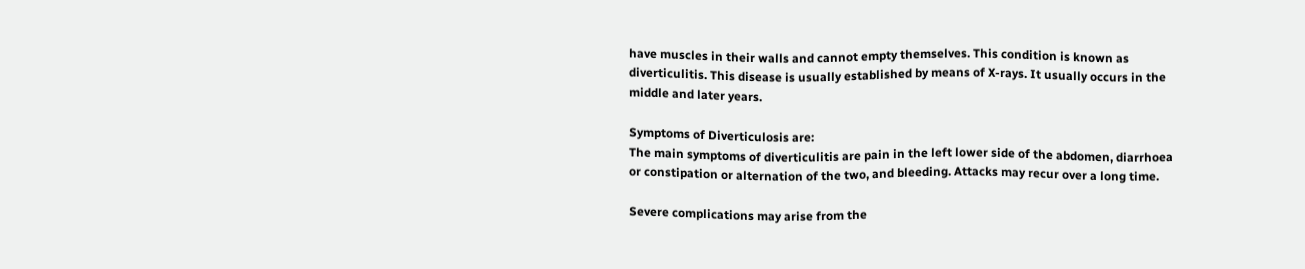have muscles in their walls and cannot empty themselves. This condition is known as diverticulitis. This disease is usually established by means of X-rays. It usually occurs in the middle and later years.

Symptoms of Diverticulosis are:
The main symptoms of diverticulitis are pain in the left lower side of the abdomen, diarrhoea or constipation or alternation of the two, and bleeding. Attacks may recur over a long time.

Severe complications may arise from the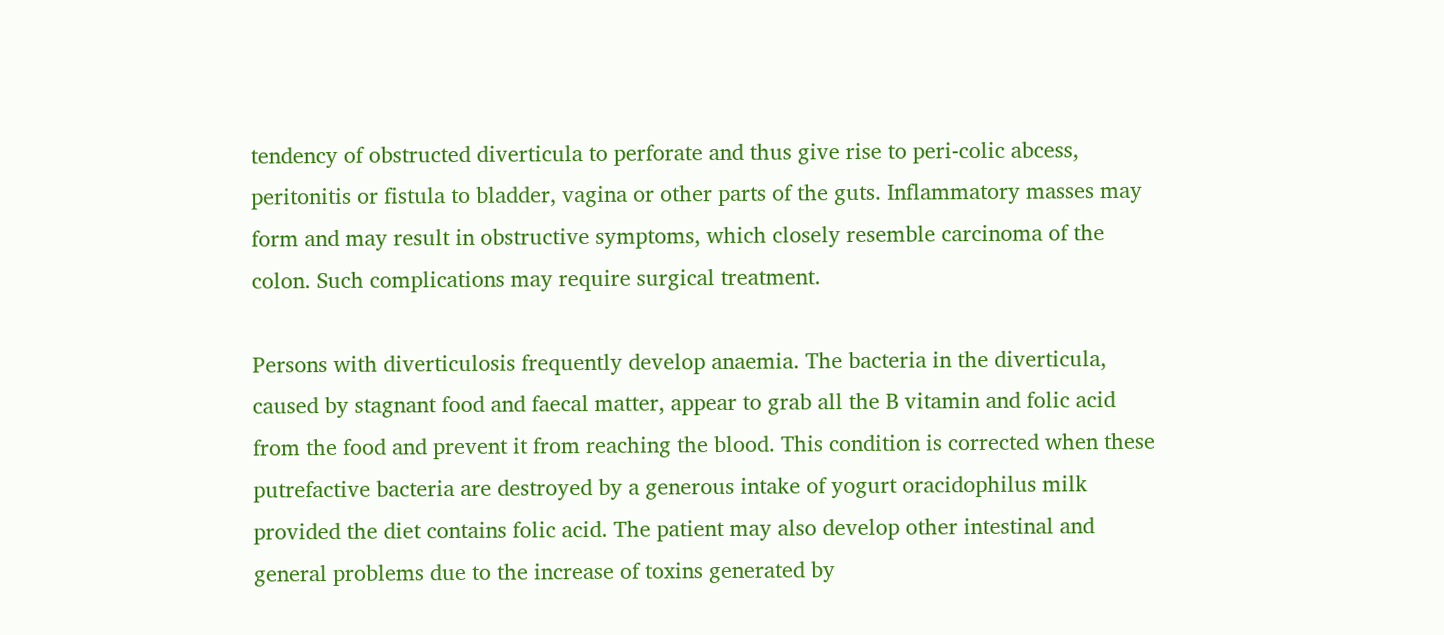tendency of obstructed diverticula to perforate and thus give rise to peri-colic abcess, peritonitis or fistula to bladder, vagina or other parts of the guts. Inflammatory masses may form and may result in obstructive symptoms, which closely resemble carcinoma of the colon. Such complications may require surgical treatment.

Persons with diverticulosis frequently develop anaemia. The bacteria in the diverticula, caused by stagnant food and faecal matter, appear to grab all the B vitamin and folic acid from the food and prevent it from reaching the blood. This condition is corrected when these putrefactive bacteria are destroyed by a generous intake of yogurt oracidophilus milk provided the diet contains folic acid. The patient may also develop other intestinal and general problems due to the increase of toxins generated by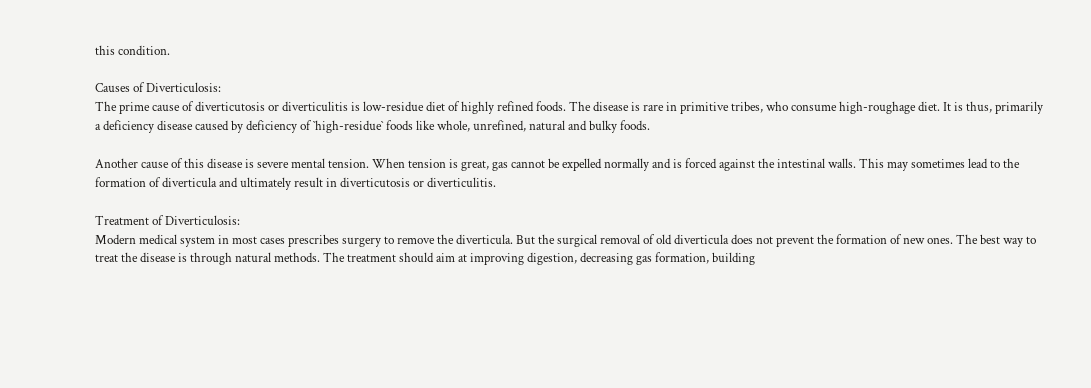this condition.

Causes of Diverticulosis:
The prime cause of diverticutosis or diverticulitis is low-residue diet of highly refined foods. The disease is rare in primitive tribes, who consume high-roughage diet. It is thus, primarily a deficiency disease caused by deficiency of `high-residue` foods like whole, unrefined, natural and bulky foods.

Another cause of this disease is severe mental tension. When tension is great, gas cannot be expelled normally and is forced against the intestinal walls. This may sometimes lead to the formation of diverticula and ultimately result in diverticutosis or diverticulitis.

Treatment of Diverticulosis:
Modern medical system in most cases prescribes surgery to remove the diverticula. But the surgical removal of old diverticula does not prevent the formation of new ones. The best way to treat the disease is through natural methods. The treatment should aim at improving digestion, decreasing gas formation, building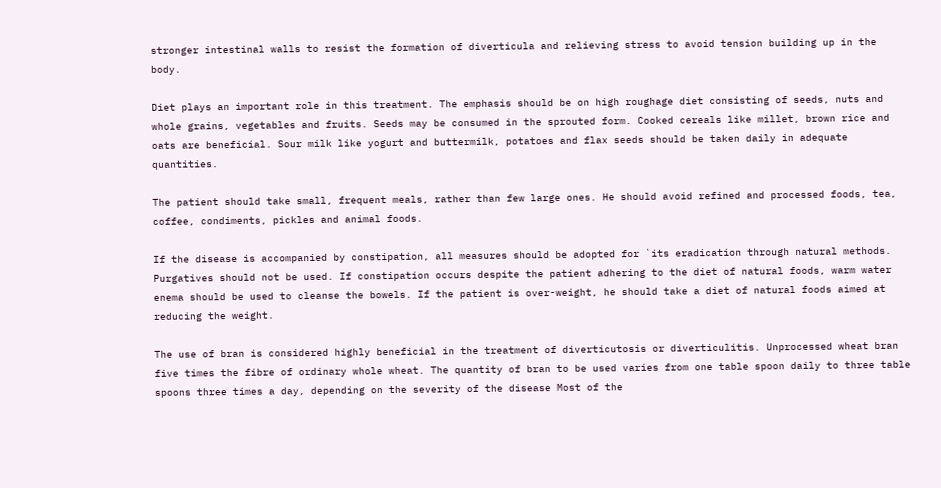stronger intestinal walls to resist the formation of diverticula and relieving stress to avoid tension building up in the body.

Diet plays an important role in this treatment. The emphasis should be on high roughage diet consisting of seeds, nuts and whole grains, vegetables and fruits. Seeds may be consumed in the sprouted form. Cooked cereals like millet, brown rice and oats are beneficial. Sour milk like yogurt and buttermilk, potatoes and flax seeds should be taken daily in adequate quantities.

The patient should take small, frequent meals, rather than few large ones. He should avoid refined and processed foods, tea, coffee, condiments, pickles and animal foods.

If the disease is accompanied by constipation, all measures should be adopted for `its eradication through natural methods. Purgatives should not be used. If constipation occurs despite the patient adhering to the diet of natural foods, warm water enema should be used to cleanse the bowels. If the patient is over-weight, he should take a diet of natural foods aimed at reducing the weight.

The use of bran is considered highly beneficial in the treatment of diverticutosis or diverticulitis. Unprocessed wheat bran five times the fibre of ordinary whole wheat. The quantity of bran to be used varies from one table spoon daily to three table spoons three times a day, depending on the severity of the disease Most of the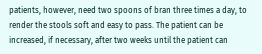patients, however, need two spoons of bran three times a day, to render the stools soft and easy to pass. The patient can be increased, if necessary, after two weeks until the patient can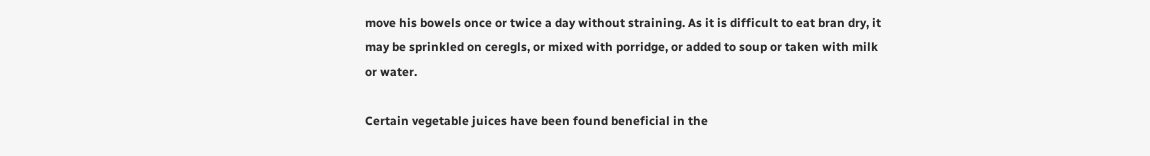move his bowels once or twice a day without straining. As it is difficult to eat bran dry, it may be sprinkled on ceregls, or mixed with porridge, or added to soup or taken with milk or water.

Certain vegetable juices have been found beneficial in the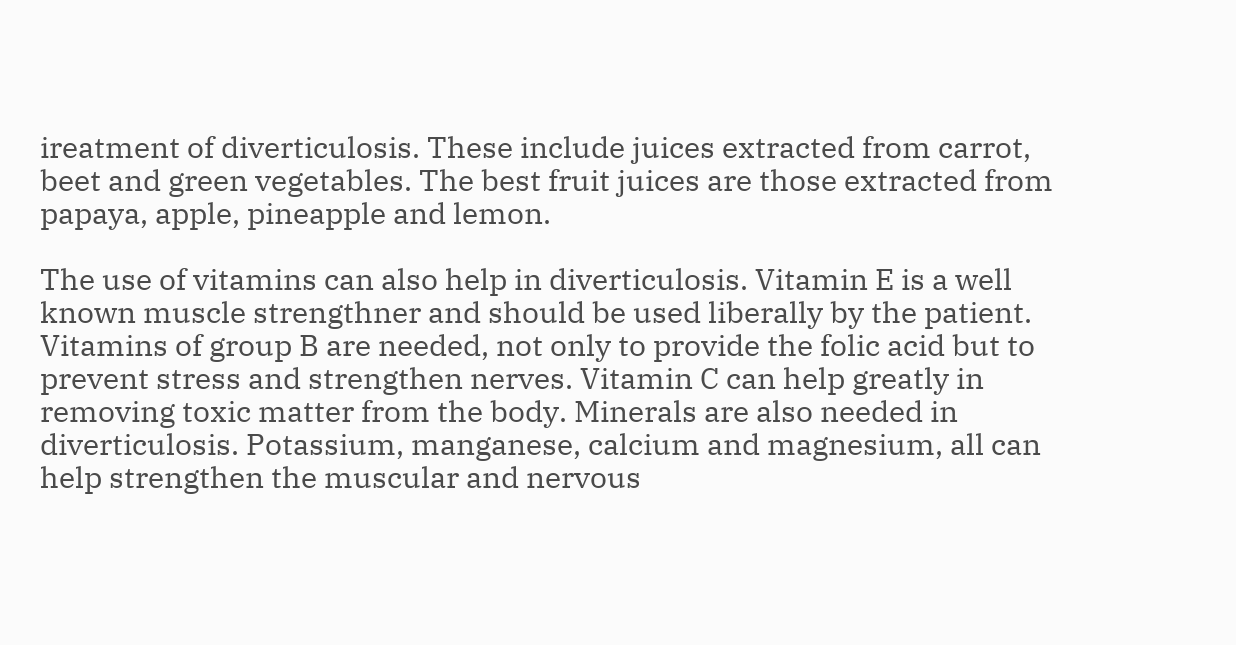ireatment of diverticulosis. These include juices extracted from carrot, beet and green vegetables. The best fruit juices are those extracted from papaya, apple, pineapple and lemon.

The use of vitamins can also help in diverticulosis. Vitamin E is a well known muscle strengthner and should be used liberally by the patient. Vitamins of group B are needed, not only to provide the folic acid but to prevent stress and strengthen nerves. Vitamin C can help greatly in removing toxic matter from the body. Minerals are also needed in diverticulosis. Potassium, manganese, calcium and magnesium, all can help strengthen the muscular and nervous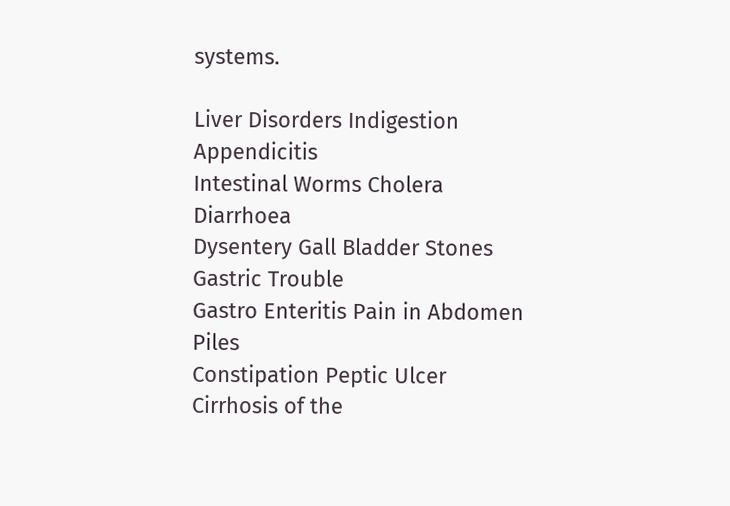systems.

Liver Disorders Indigestion Appendicitis
Intestinal Worms Cholera Diarrhoea
Dysentery Gall Bladder Stones Gastric Trouble
Gastro Enteritis Pain in Abdomen Piles
Constipation Peptic Ulcer Cirrhosis of the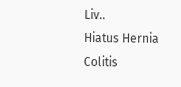Liv..
Hiatus Hernia Colitis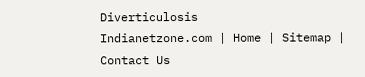Diverticulosis
Indianetzone.com | Home | Sitemap | Contact Us